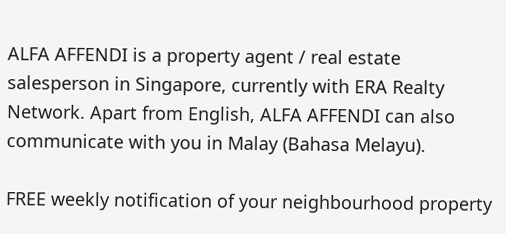ALFA AFFENDI is a property agent / real estate salesperson in Singapore, currently with ERA Realty Network. Apart from English, ALFA AFFENDI can also communicate with you in Malay (Bahasa Melayu).

FREE weekly notification of your neighbourhood property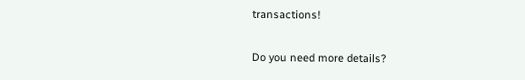transactions!

Do you need more details?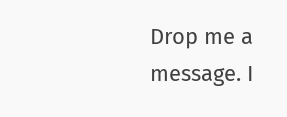Drop me a message. I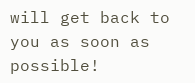will get back to you as soon as possible!